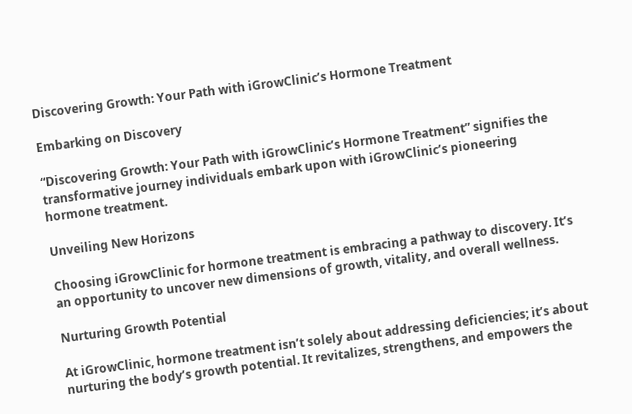Discovering Growth: Your Path with iGrowClinic’s Hormone Treatment

Embarking on Discovery

“Discovering Growth: Your Path with iGrowClinic’s Hormone Treatment” signifies the transformative journey individuals embark upon with iGrowClinic’s pioneering hormone treatment.

Unveiling New Horizons

Choosing iGrowClinic for hormone treatment is embracing a pathway to discovery. It’s an opportunity to uncover new dimensions of growth, vitality, and overall wellness.

Nurturing Growth Potential

At iGrowClinic, hormone treatment isn’t solely about addressing deficiencies; it’s about nurturing the body’s growth potential. It revitalizes, strengthens, and empowers the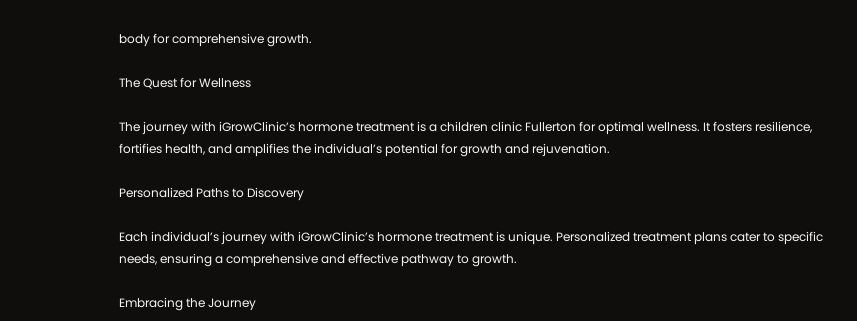body for comprehensive growth.

The Quest for Wellness

The journey with iGrowClinic’s hormone treatment is a children clinic Fullerton for optimal wellness. It fosters resilience, fortifies health, and amplifies the individual’s potential for growth and rejuvenation.

Personalized Paths to Discovery

Each individual’s journey with iGrowClinic’s hormone treatment is unique. Personalized treatment plans cater to specific needs, ensuring a comprehensive and effective pathway to growth.

Embracing the Journey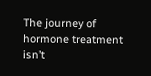The journey of hormone treatment isn’t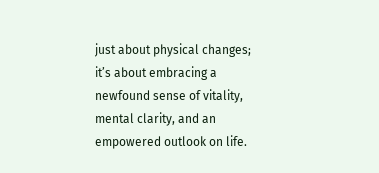just about physical changes; it’s about embracing a newfound sense of vitality, mental clarity, and an empowered outlook on life.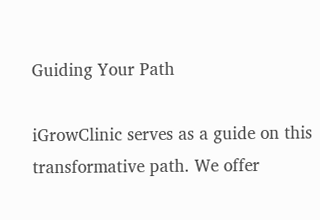Guiding Your Path

iGrowClinic serves as a guide on this transformative path. We offer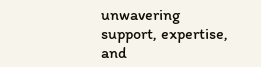unwavering support, expertise, and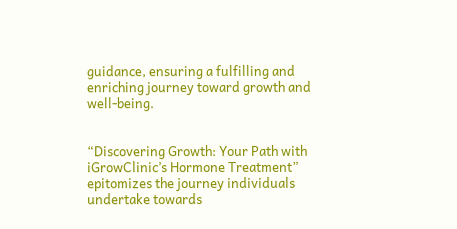guidance, ensuring a fulfilling and enriching journey toward growth and well-being.


“Discovering Growth: Your Path with iGrowClinic’s Hormone Treatment” epitomizes the journey individuals undertake towards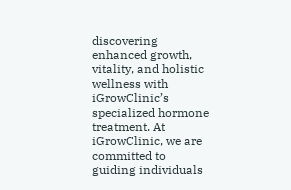discovering enhanced growth, vitality, and holistic wellness with iGrowClinic’s specialized hormone treatment. At iGrowClinic, we are committed to guiding individuals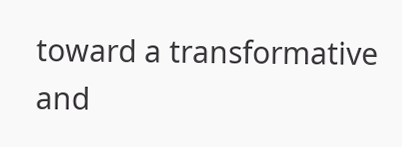toward a transformative and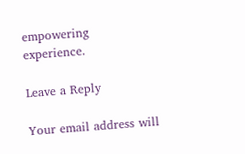empowering experience.

Leave a Reply

Your email address will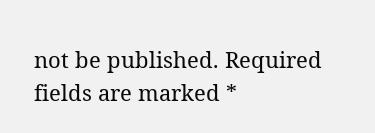not be published. Required fields are marked *